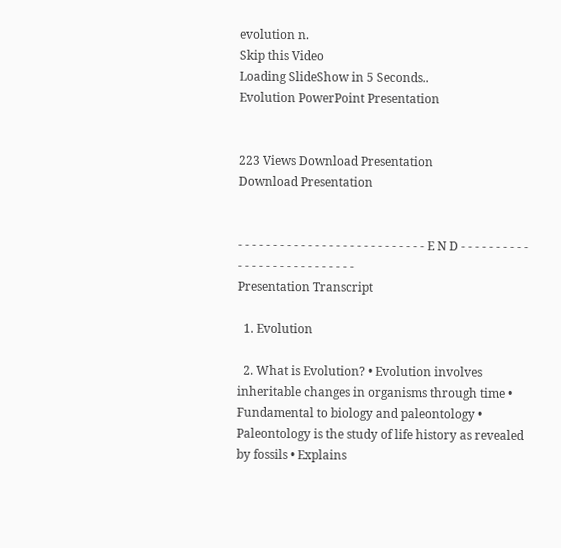evolution n.
Skip this Video
Loading SlideShow in 5 Seconds..
Evolution PowerPoint Presentation


223 Views Download Presentation
Download Presentation


- - - - - - - - - - - - - - - - - - - - - - - - - - - E N D - - - - - - - - - - - - - - - - - - - - - - - - - - -
Presentation Transcript

  1. Evolution

  2. What is Evolution? • Evolution involves inheritable changes in organisms through time • Fundamental to biology and paleontology • Paleontology is the study of life history as revealed by fossils • Explains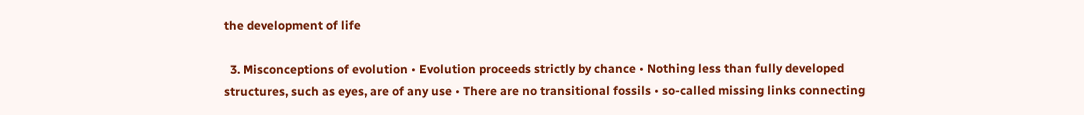the development of life

  3. Misconceptions of evolution • Evolution proceeds strictly by chance • Nothing less than fully developed structures, such as eyes, are of any use • There are no transitional fossils • so-called missing links connecting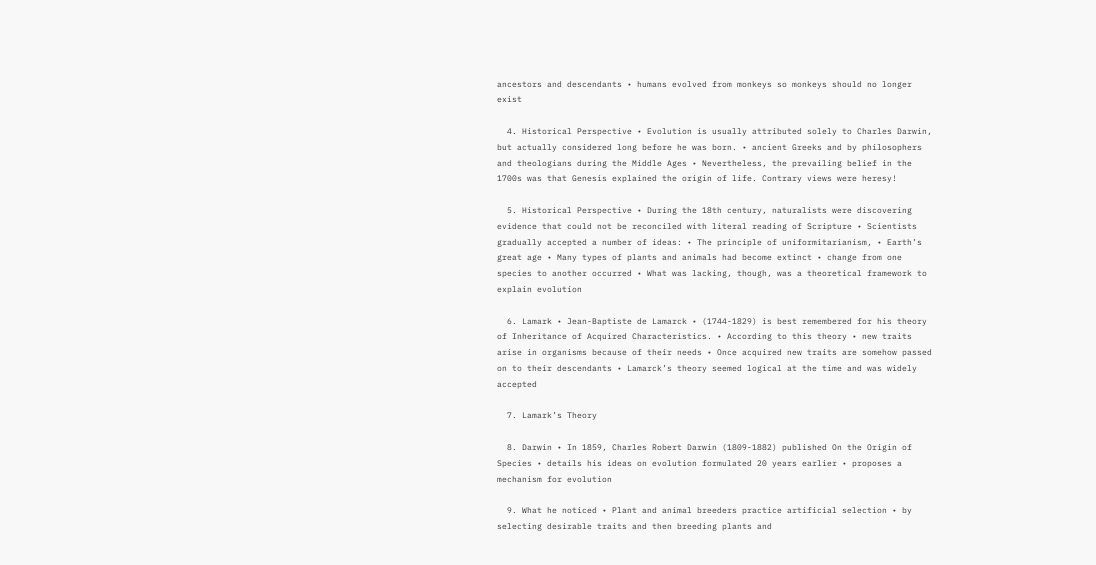ancestors and descendants • humans evolved from monkeys so monkeys should no longer exist

  4. Historical Perspective • Evolution is usually attributed solely to Charles Darwin, but actually considered long before he was born. • ancient Greeks and by philosophers and theologians during the Middle Ages • Nevertheless, the prevailing belief in the 1700s was that Genesis explained the origin of life. Contrary views were heresy!

  5. Historical Perspective • During the 18th century, naturalists were discovering evidence that could not be reconciled with literal reading of Scripture • Scientists gradually accepted a number of ideas: • The principle of uniformitarianism, • Earth’s great age • Many types of plants and animals had become extinct • change from one species to another occurred • What was lacking, though, was a theoretical framework to explain evolution

  6. Lamark • Jean-Baptiste de Lamarck • (1744-1829) is best remembered for his theory of Inheritance of Acquired Characteristics. • According to this theory • new traits arise in organisms because of their needs • Once acquired new traits are somehow passed on to their descendants • Lamarck’s theory seemed logical at the time and was widely accepted

  7. Lamark’s Theory

  8. Darwin • In 1859, Charles Robert Darwin (1809-1882) published On the Origin of Species • details his ideas on evolution formulated 20 years earlier • proposes a mechanism for evolution

  9. What he noticed • Plant and animal breeders practice artificial selection • by selecting desirable traits and then breeding plants and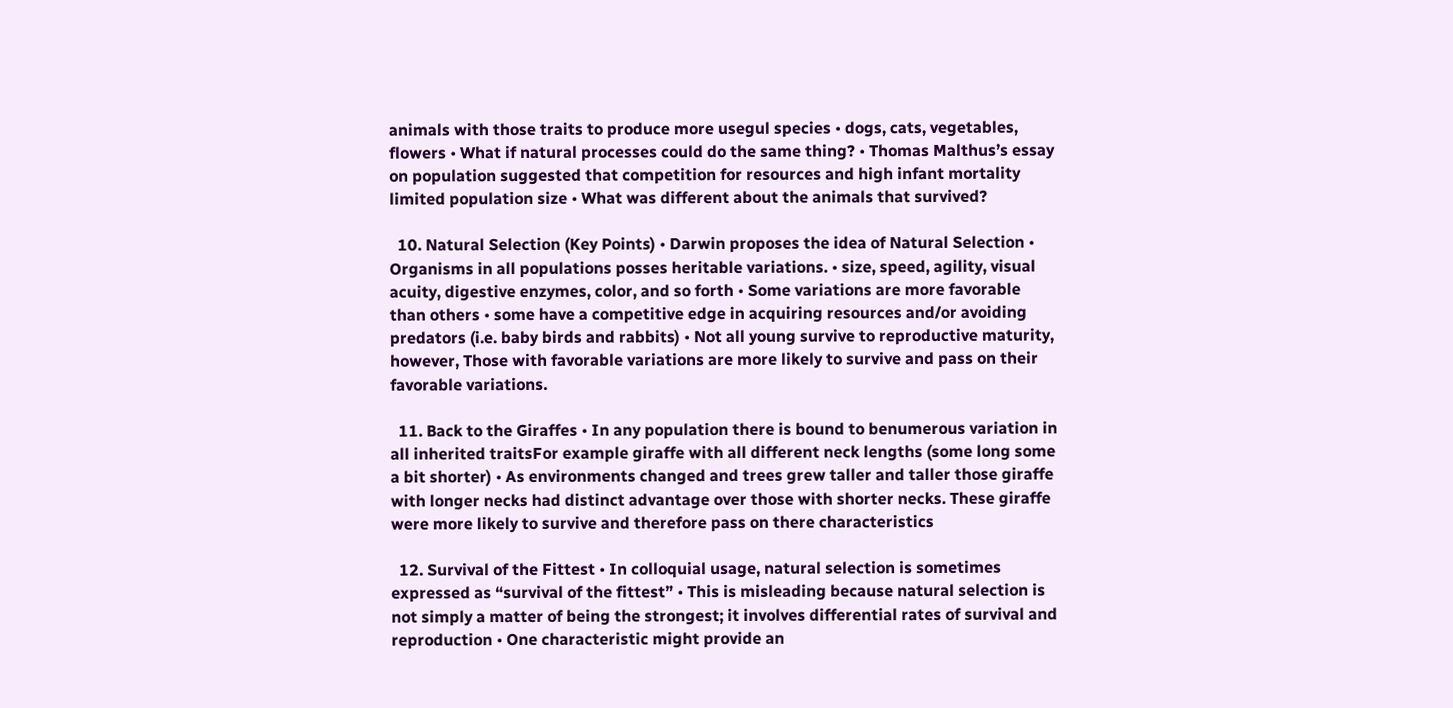animals with those traits to produce more usegul species • dogs, cats, vegetables, flowers • What if natural processes could do the same thing? • Thomas Malthus’s essay on population suggested that competition for resources and high infant mortality limited population size • What was different about the animals that survived?

  10. Natural Selection (Key Points) • Darwin proposes the idea of Natural Selection • Organisms in all populations posses heritable variations. • size, speed, agility, visual acuity, digestive enzymes, color, and so forth • Some variations are more favorable than others • some have a competitive edge in acquiring resources and/or avoiding predators (i.e. baby birds and rabbits) • Not all young survive to reproductive maturity, however, Those with favorable variations are more likely to survive and pass on their favorable variations.

  11. Back to the Giraffes • In any population there is bound to benumerous variation in all inherited traitsFor example giraffe with all different neck lengths (some long some a bit shorter) • As environments changed and trees grew taller and taller those giraffe with longer necks had distinct advantage over those with shorter necks. These giraffe were more likely to survive and therefore pass on there characteristics

  12. Survival of the Fittest • In colloquial usage, natural selection is sometimes expressed as “survival of the fittest” • This is misleading because natural selection is not simply a matter of being the strongest; it involves differential rates of survival and reproduction • One characteristic might provide an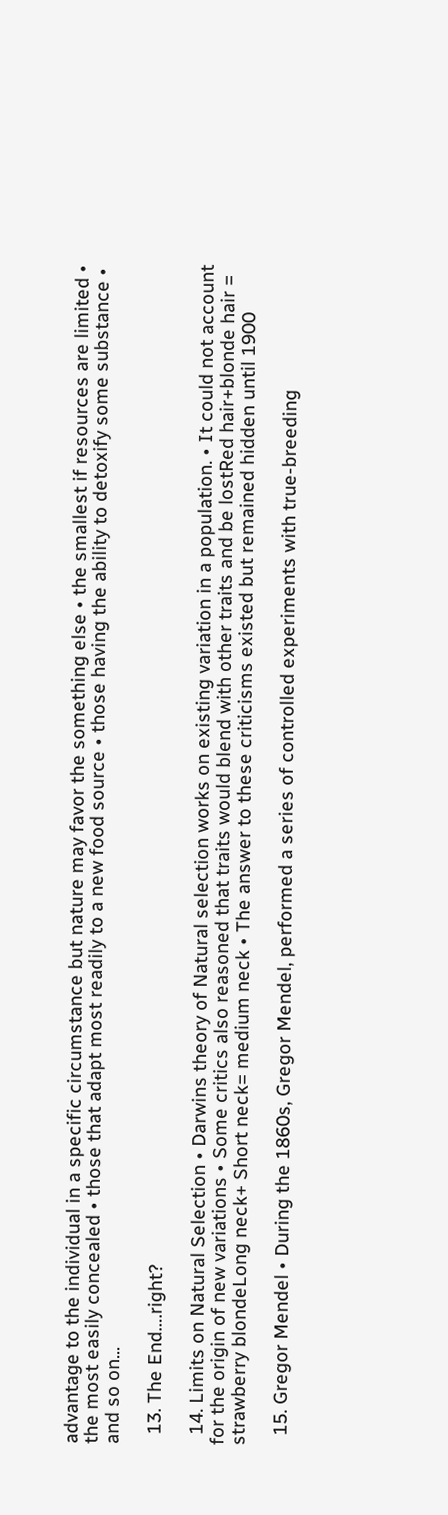advantage to the individual in a specific circumstance but nature may favor the something else • the smallest if resources are limited • the most easily concealed • those that adapt most readily to a new food source • those having the ability to detoxify some substance • and so on...

  13. The End….right?

  14. Limits on Natural Selection • Darwins theory of Natural selection works on existing variation in a population. • It could not account for the origin of new variations • Some critics also reasoned that traits would blend with other traits and be lostRed hair+blonde hair = strawberry blondeLong neck+ Short neck= medium neck • The answer to these criticisms existed but remained hidden until 1900

  15. Gregor Mendel • During the 1860s, Gregor Mendel, performed a series of controlled experiments with true-breeding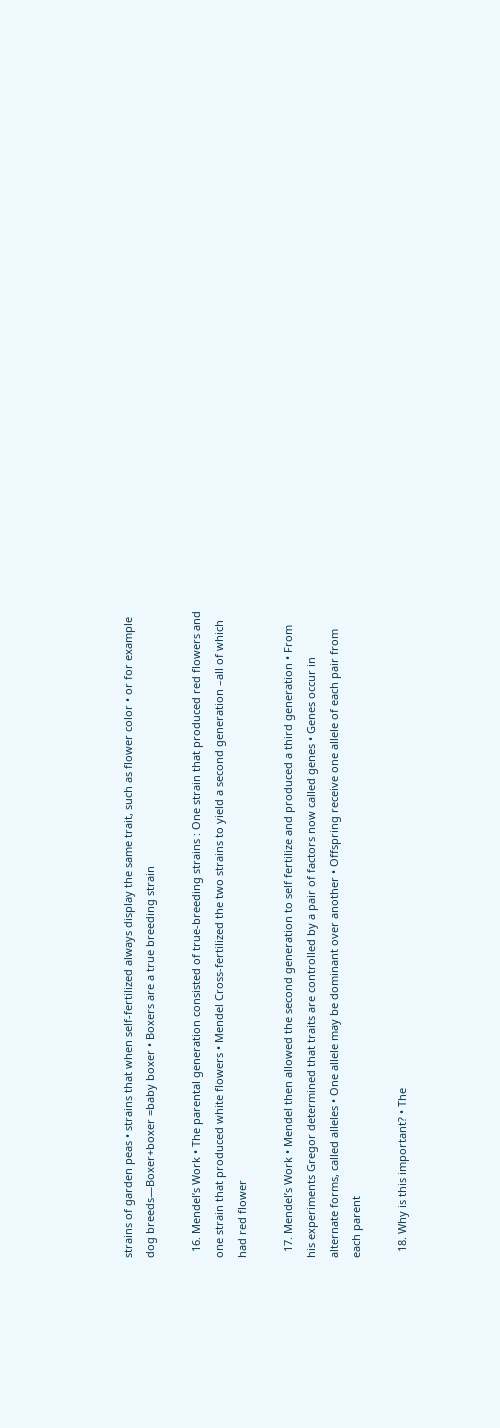strains of garden peas • strains that when self-fertilized always display the same trait, such as flower color • or for example dog breeds—Boxer+boxer =baby boxer • Boxers are a true breeding strain

  16. Mendel’s Work • The parental generation consisted of true-breeding strains : One strain that produced red flowers and one strain that produced white flowers • Mendel Cross-fertilized the two strains to yield a second generation –all of which had red flower

  17. Mendel’s Work • Mendel then allowed the second generation to self fertilize and produced a third generation • From his experiments Gregor determined that traits are controlled by a pair of factors now called genes • Genes occur in alternate forms, called alleles • One allele may be dominant over another • Offspring receive one allele of each pair from each parent

  18. Why is this important? • The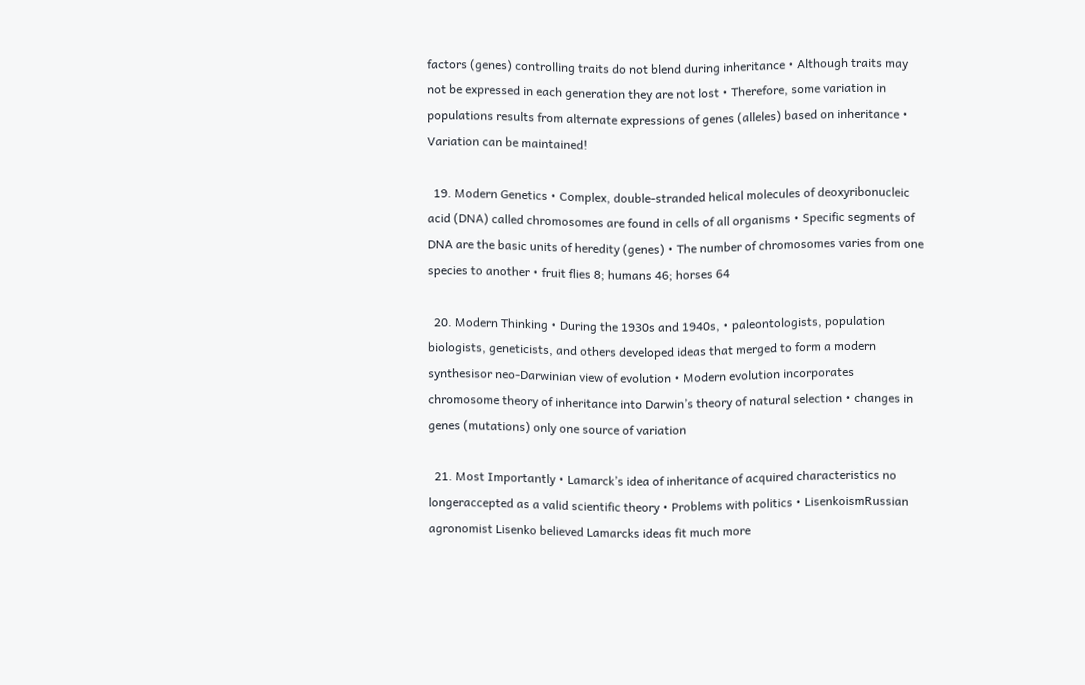factors (genes) controlling traits do not blend during inheritance • Although traits may not be expressed in each generation they are not lost • Therefore, some variation in populations results from alternate expressions of genes (alleles) based on inheritance • Variation can be maintained!

  19. Modern Genetics • Complex, double-stranded helical molecules of deoxyribonucleic acid (DNA) called chromosomes are found in cells of all organisms • Specific segments of DNA are the basic units of heredity (genes) • The number of chromosomes varies from one species to another • fruit flies 8; humans 46; horses 64

  20. Modern Thinking • During the 1930s and 1940s, • paleontologists, population biologists, geneticists, and others developed ideas that merged to form a modern synthesisor neo-Darwinian view of evolution • Modern evolution incorporates chromosome theory of inheritance into Darwin’s theory of natural selection • changes in genes (mutations) only one source of variation

  21. Most Importantly • Lamarck’s idea of inheritance of acquired characteristics no longeraccepted as a valid scientific theory • Problems with politics • LisenkoismRussian agronomist Lisenko believed Lamarcks ideas fit much more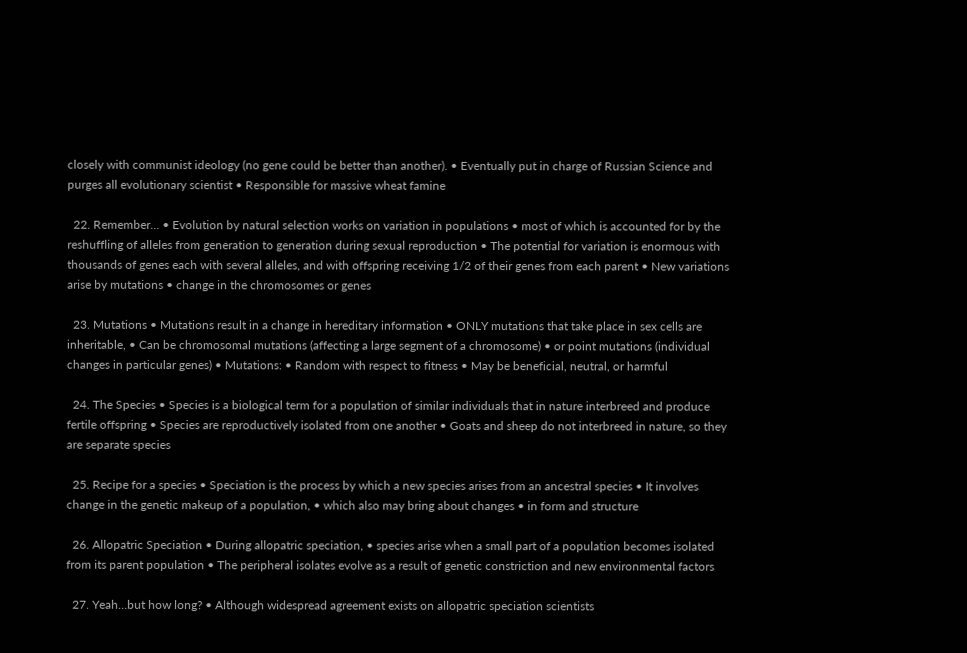closely with communist ideology (no gene could be better than another). • Eventually put in charge of Russian Science and purges all evolutionary scientist • Responsible for massive wheat famine

  22. Remember… • Evolution by natural selection works on variation in populations • most of which is accounted for by the reshuffling of alleles from generation to generation during sexual reproduction • The potential for variation is enormous with thousands of genes each with several alleles, and with offspring receiving 1/2 of their genes from each parent • New variations arise by mutations • change in the chromosomes or genes

  23. Mutations • Mutations result in a change in hereditary information • ONLY mutations that take place in sex cells are inheritable, • Can be chromosomal mutations (affecting a large segment of a chromosome) • or point mutations (individual changes in particular genes) • Mutations: • Random with respect to fitness • May be beneficial, neutral, or harmful

  24. The Species • Species is a biological term for a population of similar individuals that in nature interbreed and produce fertile offspring • Species are reproductively isolated from one another • Goats and sheep do not interbreed in nature, so they are separate species

  25. Recipe for a species • Speciation is the process by which a new species arises from an ancestral species • It involves change in the genetic makeup of a population, • which also may bring about changes • in form and structure

  26. Allopatric Speciation • During allopatric speciation, • species arise when a small part of a population becomes isolated from its parent population • The peripheral isolates evolve as a result of genetic constriction and new environmental factors

  27. Yeah…but how long? • Although widespread agreement exists on allopatric speciation scientists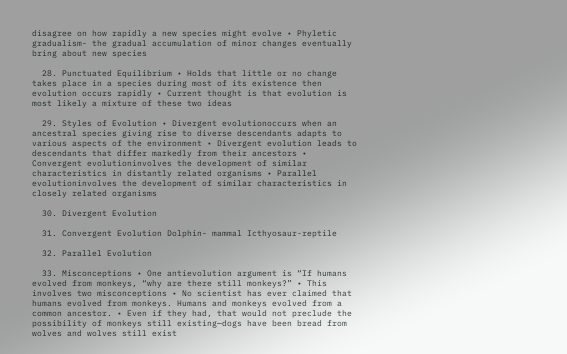disagree on how rapidly a new species might evolve • Phyletic gradualism- the gradual accumulation of minor changes eventually bring about new species

  28. Punctuated Equilibrium • Holds that little or no change takes place in a species during most of its existence then evolution occurs rapidly • Current thought is that evolution is most likely a mixture of these two ideas

  29. Styles of Evolution • Divergent evolutionoccurs when an ancestral species giving rise to diverse descendants adapts to various aspects of the environment • Divergent evolution leads to descendants that differ markedly from their ancestors • Convergent evolutioninvolves the development of similar characteristics in distantly related organisms • Parallel evolutioninvolves the development of similar characteristics in closely related organisms

  30. Divergent Evolution

  31. Convergent Evolution Dolphin- mammal Icthyosaur-reptile

  32. Parallel Evolution

  33. Misconceptions • One antievolution argument is “If humans evolved from monkeys, “why are there still monkeys?” • This involves two misconceptions • No scientist has ever claimed that humans evolved from monkeys. Humans and monkeys evolved from a common ancestor. • Even if they had, that would not preclude the possibility of monkeys still existing—dogs have been bread from wolves and wolves still exist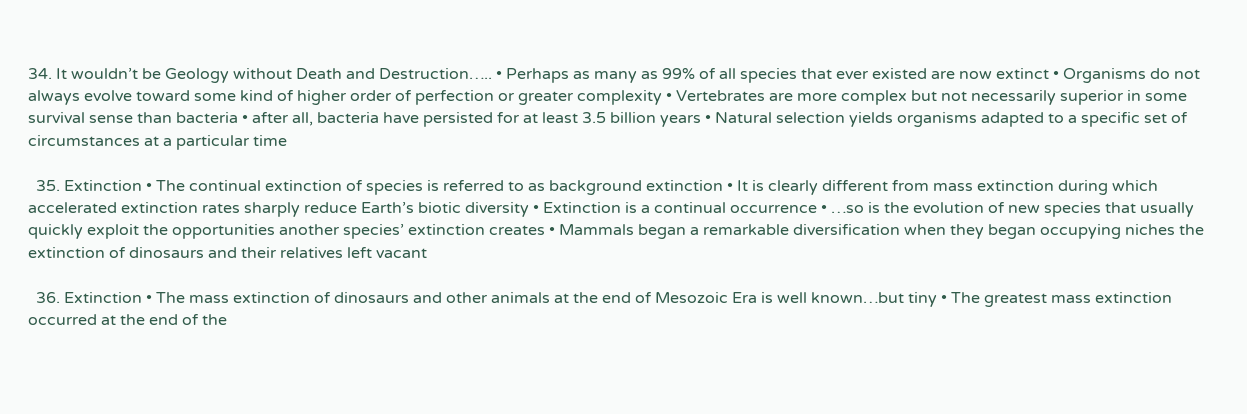34. It wouldn’t be Geology without Death and Destruction….. • Perhaps as many as 99% of all species that ever existed are now extinct • Organisms do not always evolve toward some kind of higher order of perfection or greater complexity • Vertebrates are more complex but not necessarily superior in some survival sense than bacteria • after all, bacteria have persisted for at least 3.5 billion years • Natural selection yields organisms adapted to a specific set of circumstances at a particular time

  35. Extinction • The continual extinction of species is referred to as background extinction • It is clearly different from mass extinction during which accelerated extinction rates sharply reduce Earth’s biotic diversity • Extinction is a continual occurrence • …so is the evolution of new species that usually quickly exploit the opportunities another species’ extinction creates • Mammals began a remarkable diversification when they began occupying niches the extinction of dinosaurs and their relatives left vacant

  36. Extinction • The mass extinction of dinosaurs and other animals at the end of Mesozoic Era is well known…but tiny • The greatest mass extinction occurred at the end of the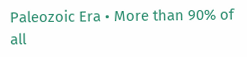Paleozoic Era • More than 90% of all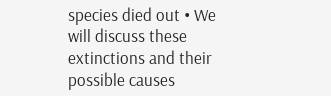species died out • We will discuss these extinctions and their possible causes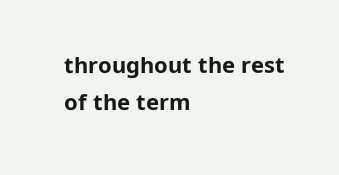throughout the rest of the term